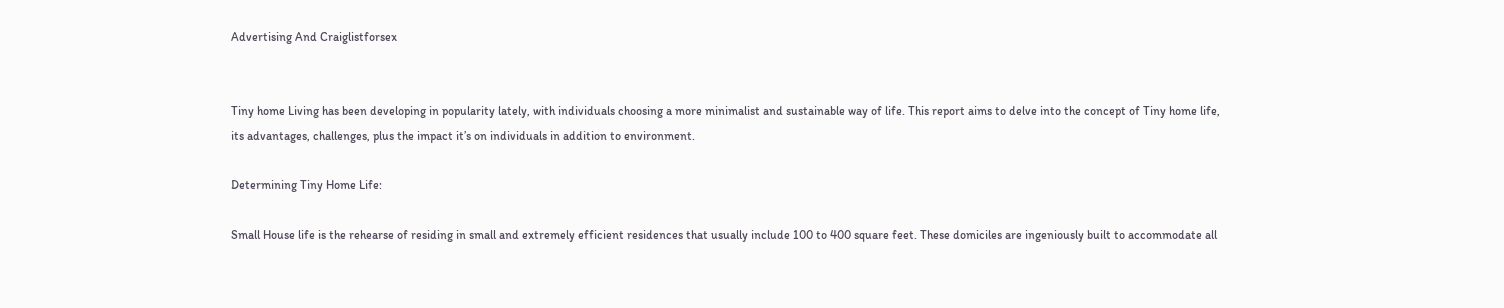Advertising And Craiglistforsex


Tiny home Living has been developing in popularity lately, with individuals choosing a more minimalist and sustainable way of life. This report aims to delve into the concept of Tiny home life, its advantages, challenges, plus the impact it’s on individuals in addition to environment.

Determining Tiny Home Life:

Small House life is the rehearse of residing in small and extremely efficient residences that usually include 100 to 400 square feet. These domiciles are ingeniously built to accommodate all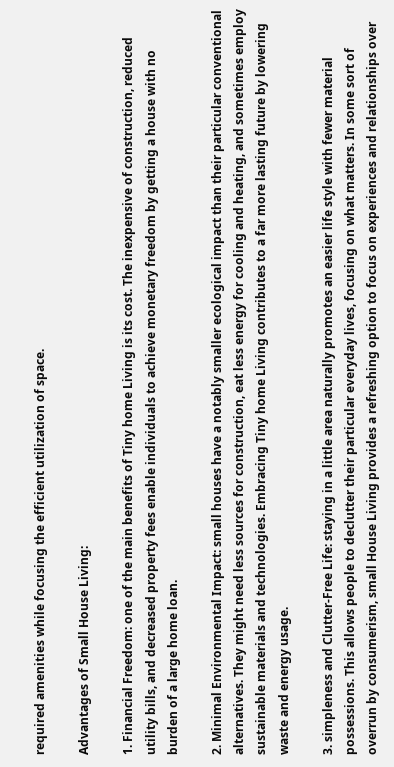required amenities while focusing the efficient utilization of space.

Advantages of Small House Living:

1. Financial Freedom: one of the main benefits of Tiny home Living is its cost. The inexpensive of construction, reduced utility bills, and decreased property fees enable individuals to achieve monetary freedom by getting a house with no burden of a large home loan.

2. Minimal Environmental Impact: small houses have a notably smaller ecological impact than their particular conventional alternatives. They might need less sources for construction, eat less energy for cooling and heating, and sometimes employ sustainable materials and technologies. Embracing Tiny home Living contributes to a far more lasting future by lowering waste and energy usage.

3. simpleness and Clutter-Free Life: staying in a little area naturally promotes an easier life style with fewer material possessions. This allows people to declutter their particular everyday lives, focusing on what matters. In some sort of overrun by consumerism, small House Living provides a refreshing option to focus on experiences and relationships over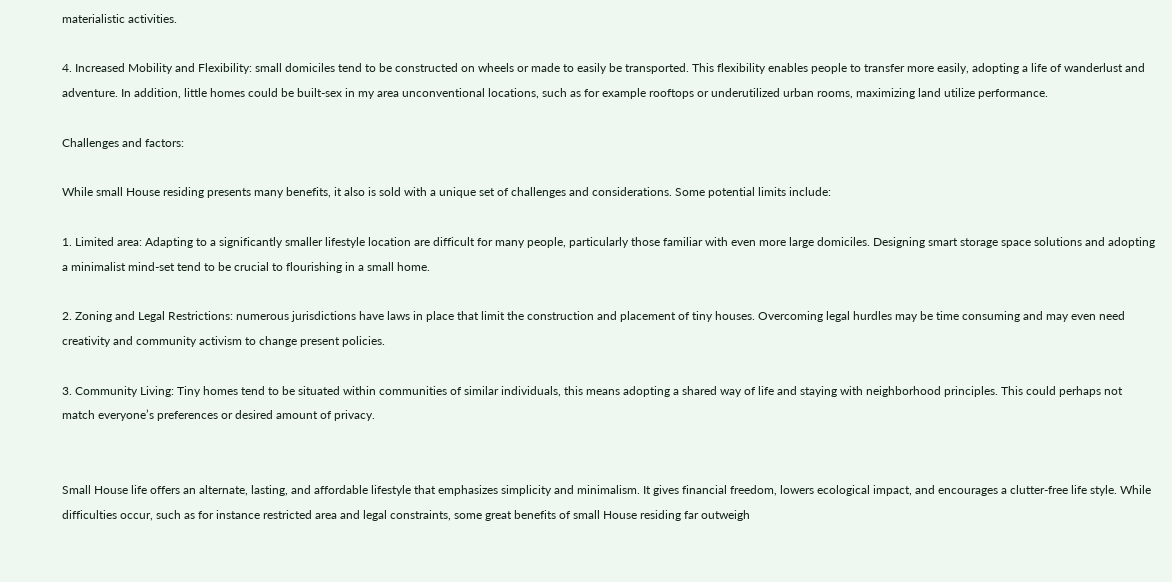materialistic activities.

4. Increased Mobility and Flexibility: small domiciles tend to be constructed on wheels or made to easily be transported. This flexibility enables people to transfer more easily, adopting a life of wanderlust and adventure. In addition, little homes could be built-sex in my area unconventional locations, such as for example rooftops or underutilized urban rooms, maximizing land utilize performance.

Challenges and factors:

While small House residing presents many benefits, it also is sold with a unique set of challenges and considerations. Some potential limits include:

1. Limited area: Adapting to a significantly smaller lifestyle location are difficult for many people, particularly those familiar with even more large domiciles. Designing smart storage space solutions and adopting a minimalist mind-set tend to be crucial to flourishing in a small home.

2. Zoning and Legal Restrictions: numerous jurisdictions have laws in place that limit the construction and placement of tiny houses. Overcoming legal hurdles may be time consuming and may even need creativity and community activism to change present policies.

3. Community Living: Tiny homes tend to be situated within communities of similar individuals, this means adopting a shared way of life and staying with neighborhood principles. This could perhaps not match everyone’s preferences or desired amount of privacy.


Small House life offers an alternate, lasting, and affordable lifestyle that emphasizes simplicity and minimalism. It gives financial freedom, lowers ecological impact, and encourages a clutter-free life style. While difficulties occur, such as for instance restricted area and legal constraints, some great benefits of small House residing far outweigh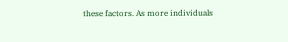these factors. As more individuals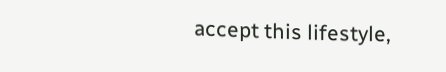accept this lifestyle,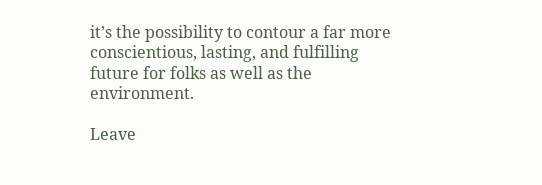it’s the possibility to contour a far more conscientious, lasting, and fulfilling future for folks as well as the environment.

Leave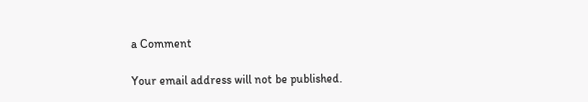a Comment

Your email address will not be published.